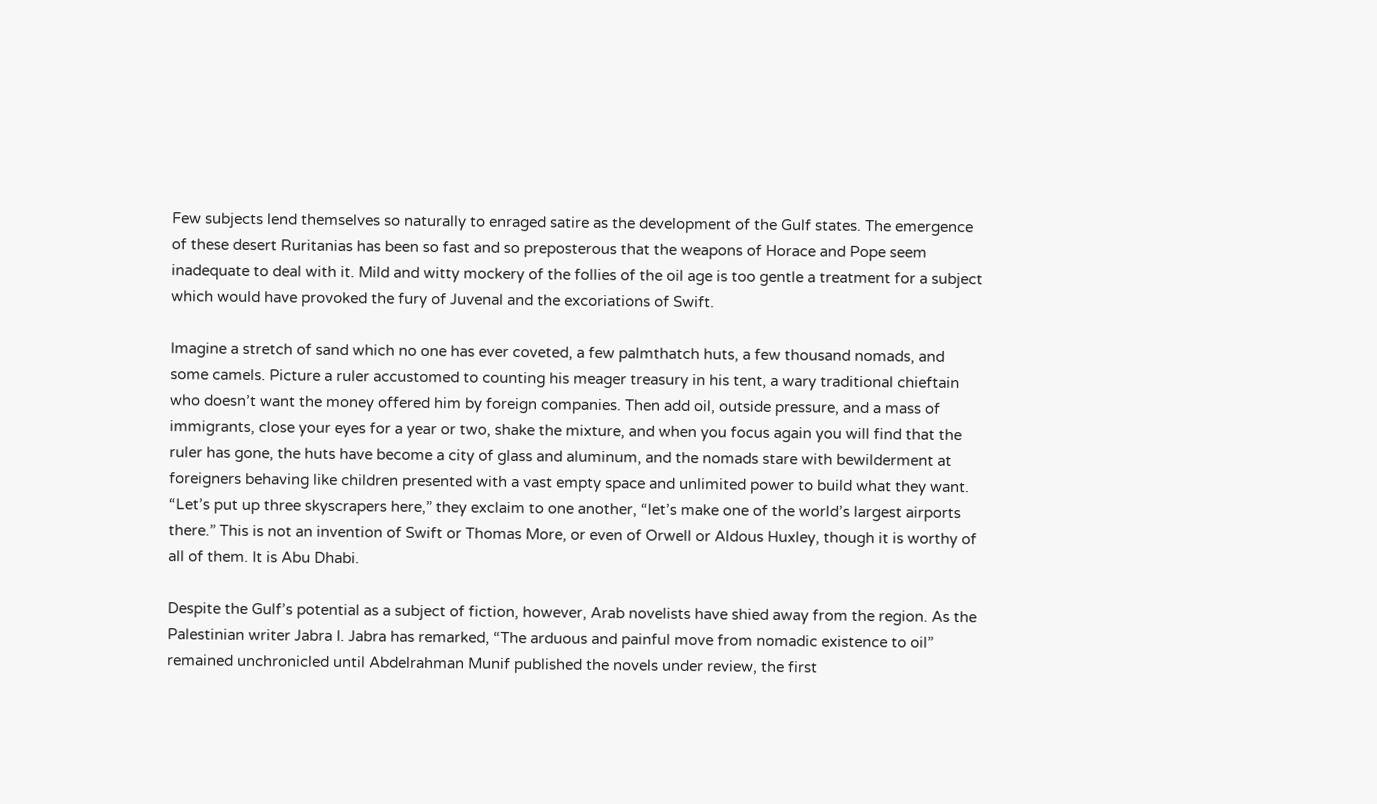Few subjects lend themselves so naturally to enraged satire as the development of the Gulf states. The emergence of these desert Ruritanias has been so fast and so preposterous that the weapons of Horace and Pope seem inadequate to deal with it. Mild and witty mockery of the follies of the oil age is too gentle a treatment for a subject which would have provoked the fury of Juvenal and the excoriations of Swift.

Imagine a stretch of sand which no one has ever coveted, a few palmthatch huts, a few thousand nomads, and some camels. Picture a ruler accustomed to counting his meager treasury in his tent, a wary traditional chieftain who doesn’t want the money offered him by foreign companies. Then add oil, outside pressure, and a mass of immigrants, close your eyes for a year or two, shake the mixture, and when you focus again you will find that the ruler has gone, the huts have become a city of glass and aluminum, and the nomads stare with bewilderment at foreigners behaving like children presented with a vast empty space and unlimited power to build what they want. “Let’s put up three skyscrapers here,” they exclaim to one another, “let’s make one of the world’s largest airports there.” This is not an invention of Swift or Thomas More, or even of Orwell or Aldous Huxley, though it is worthy of all of them. It is Abu Dhabi.

Despite the Gulf’s potential as a subject of fiction, however, Arab novelists have shied away from the region. As the Palestinian writer Jabra I. Jabra has remarked, “The arduous and painful move from nomadic existence to oil” remained unchronicled until Abdelrahman Munif published the novels under review, the first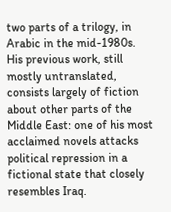two parts of a trilogy, in Arabic in the mid-1980s. His previous work, still mostly untranslated, consists largely of fiction about other parts of the Middle East: one of his most acclaimed novels attacks political repression in a fictional state that closely resembles Iraq.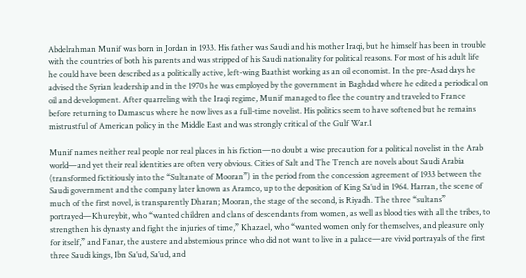Abdelrahman Munif was born in Jordan in 1933. His father was Saudi and his mother Iraqi, but he himself has been in trouble with the countries of both his parents and was stripped of his Saudi nationality for political reasons. For most of his adult life he could have been described as a politically active, left-wing Baathist working as an oil economist. In the pre-Asad days he advised the Syrian leadership and in the 1970s he was employed by the government in Baghdad where he edited a periodical on oil and development. After quarreling with the Iraqi regime, Munif managed to flee the country and traveled to France before returning to Damascus where he now lives as a full-time novelist. His politics seem to have softened but he remains mistrustful of American policy in the Middle East and was strongly critical of the Gulf War.1

Munif names neither real people nor real places in his fiction—no doubt a wise precaution for a political novelist in the Arab world—and yet their real identities are often very obvious. Cities of Salt and The Trench are novels about Saudi Arabia (transformed fictitiously into the “Sultanate of Mooran”) in the period from the concession agreement of 1933 between the Saudi government and the company later known as Aramco, up to the deposition of King Sa’ud in 1964. Harran, the scene of much of the first novel, is transparently Dharan; Mooran, the stage of the second, is Riyadh. The three “sultans” portrayed—Khureybit, who “wanted children and clans of descendants from women, as well as blood ties with all the tribes, to strengthen his dynasty and fight the injuries of time,” Khazael, who “wanted women only for themselves, and pleasure only for itself,” and Fanar, the austere and abstemious prince who did not want to live in a palace—are vivid portrayals of the first three Saudi kings, Ibn Sa’ud, Sa’ud, and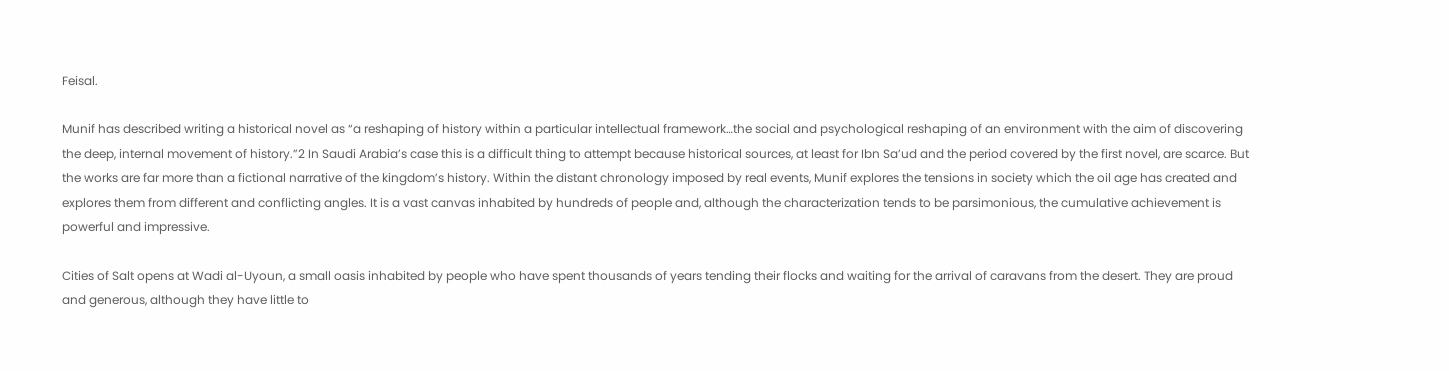Feisal.

Munif has described writing a historical novel as “a reshaping of history within a particular intellectual framework…the social and psychological reshaping of an environment with the aim of discovering the deep, internal movement of history.”2 In Saudi Arabia’s case this is a difficult thing to attempt because historical sources, at least for Ibn Sa’ud and the period covered by the first novel, are scarce. But the works are far more than a fictional narrative of the kingdom’s history. Within the distant chronology imposed by real events, Munif explores the tensions in society which the oil age has created and explores them from different and conflicting angles. It is a vast canvas inhabited by hundreds of people and, although the characterization tends to be parsimonious, the cumulative achievement is powerful and impressive.

Cities of Salt opens at Wadi al-Uyoun, a small oasis inhabited by people who have spent thousands of years tending their flocks and waiting for the arrival of caravans from the desert. They are proud and generous, although they have little to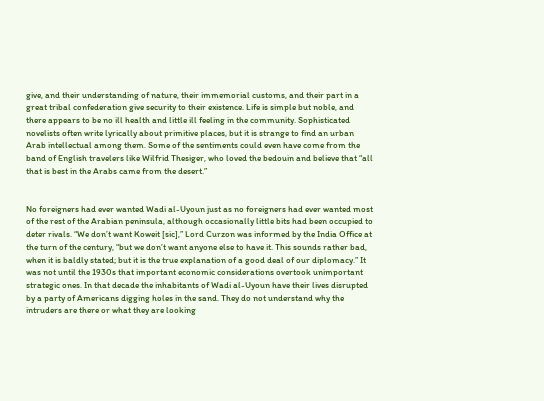give, and their understanding of nature, their immemorial customs, and their part in a great tribal confederation give security to their existence. Life is simple but noble, and there appears to be no ill health and little ill feeling in the community. Sophisticated novelists often write lyrically about primitive places, but it is strange to find an urban Arab intellectual among them. Some of the sentiments could even have come from the band of English travelers like Wilfrid Thesiger, who loved the bedouin and believe that “all that is best in the Arabs came from the desert.”


No foreigners had ever wanted Wadi al-Uyoun just as no foreigners had ever wanted most of the rest of the Arabian peninsula, although occasionally little bits had been occupied to deter rivals. “We don’t want Koweit [sic],” Lord Curzon was informed by the India Office at the turn of the century, “but we don’t want anyone else to have it. This sounds rather bad, when it is baldly stated; but it is the true explanation of a good deal of our diplomacy.” It was not until the 1930s that important economic considerations overtook unimportant strategic ones. In that decade the inhabitants of Wadi al-Uyoun have their lives disrupted by a party of Americans digging holes in the sand. They do not understand why the intruders are there or what they are looking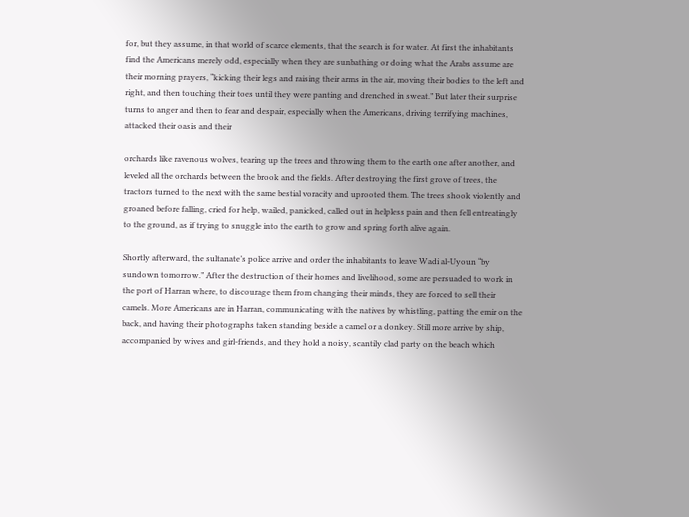for, but they assume, in that world of scarce elements, that the search is for water. At first the inhabitants find the Americans merely odd, especially when they are sunbathing or doing what the Arabs assume are their morning prayers, “kicking their legs and raising their arms in the air, moving their bodies to the left and right, and then touching their toes until they were panting and drenched in sweat.” But later their surprise turns to anger and then to fear and despair, especially when the Americans, driving terrifying machines, attacked their oasis and their

orchards like ravenous wolves, tearing up the trees and throwing them to the earth one after another, and leveled all the orchards between the brook and the fields. After destroying the first grove of trees, the tractors turned to the next with the same bestial voracity and uprooted them. The trees shook violently and groaned before falling, cried for help, wailed, panicked, called out in helpless pain and then fell entreatingly to the ground, as if trying to snuggle into the earth to grow and spring forth alive again.

Shortly afterward, the sultanate’s police arrive and order the inhabitants to leave Wadi al-Uyoun “by sundown tomorrow.” After the destruction of their homes and livelihood, some are persuaded to work in the port of Harran where, to discourage them from changing their minds, they are forced to sell their camels. More Americans are in Harran, communicating with the natives by whistling, patting the emir on the back, and having their photographs taken standing beside a camel or a donkey. Still more arrive by ship, accompanied by wives and girl-friends, and they hold a noisy, scantily clad party on the beach which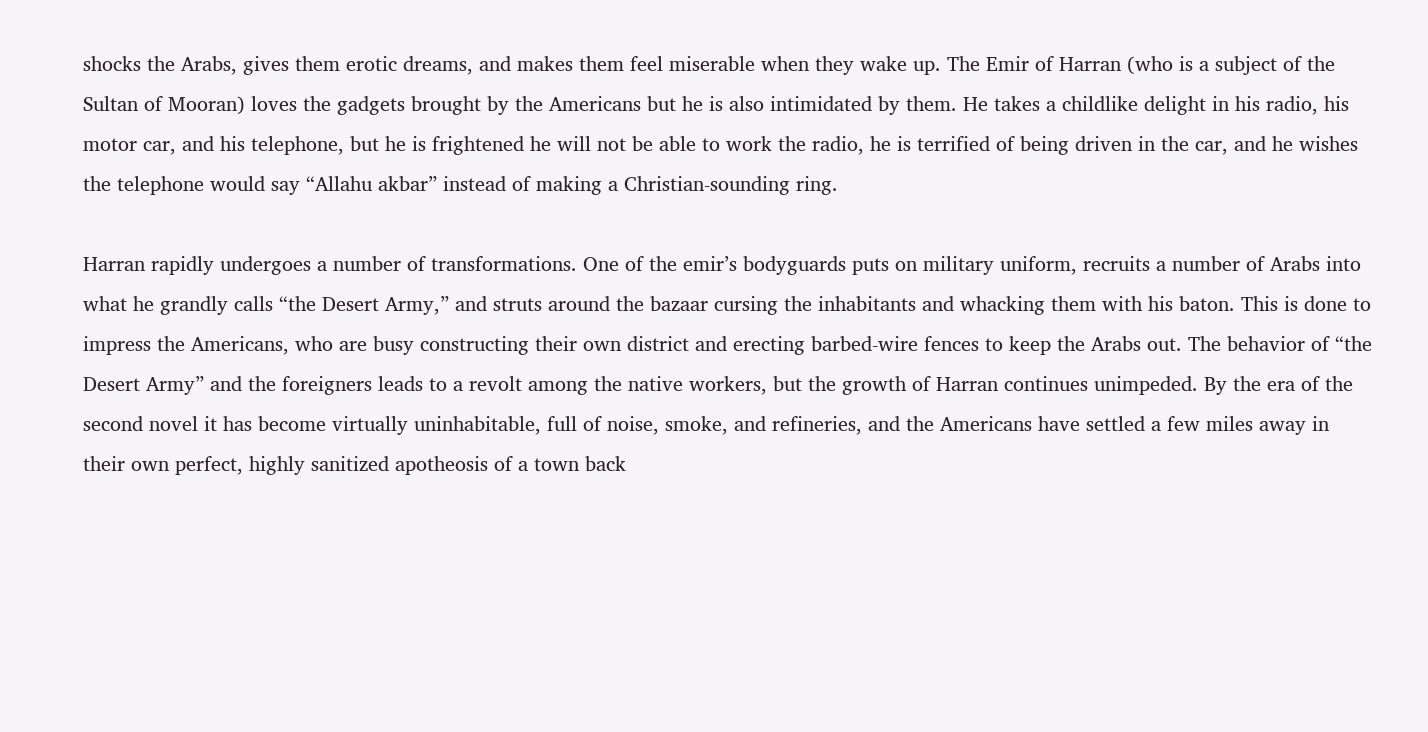shocks the Arabs, gives them erotic dreams, and makes them feel miserable when they wake up. The Emir of Harran (who is a subject of the Sultan of Mooran) loves the gadgets brought by the Americans but he is also intimidated by them. He takes a childlike delight in his radio, his motor car, and his telephone, but he is frightened he will not be able to work the radio, he is terrified of being driven in the car, and he wishes the telephone would say “Allahu akbar” instead of making a Christian-sounding ring.

Harran rapidly undergoes a number of transformations. One of the emir’s bodyguards puts on military uniform, recruits a number of Arabs into what he grandly calls “the Desert Army,” and struts around the bazaar cursing the inhabitants and whacking them with his baton. This is done to impress the Americans, who are busy constructing their own district and erecting barbed-wire fences to keep the Arabs out. The behavior of “the Desert Army” and the foreigners leads to a revolt among the native workers, but the growth of Harran continues unimpeded. By the era of the second novel it has become virtually uninhabitable, full of noise, smoke, and refineries, and the Americans have settled a few miles away in their own perfect, highly sanitized apotheosis of a town back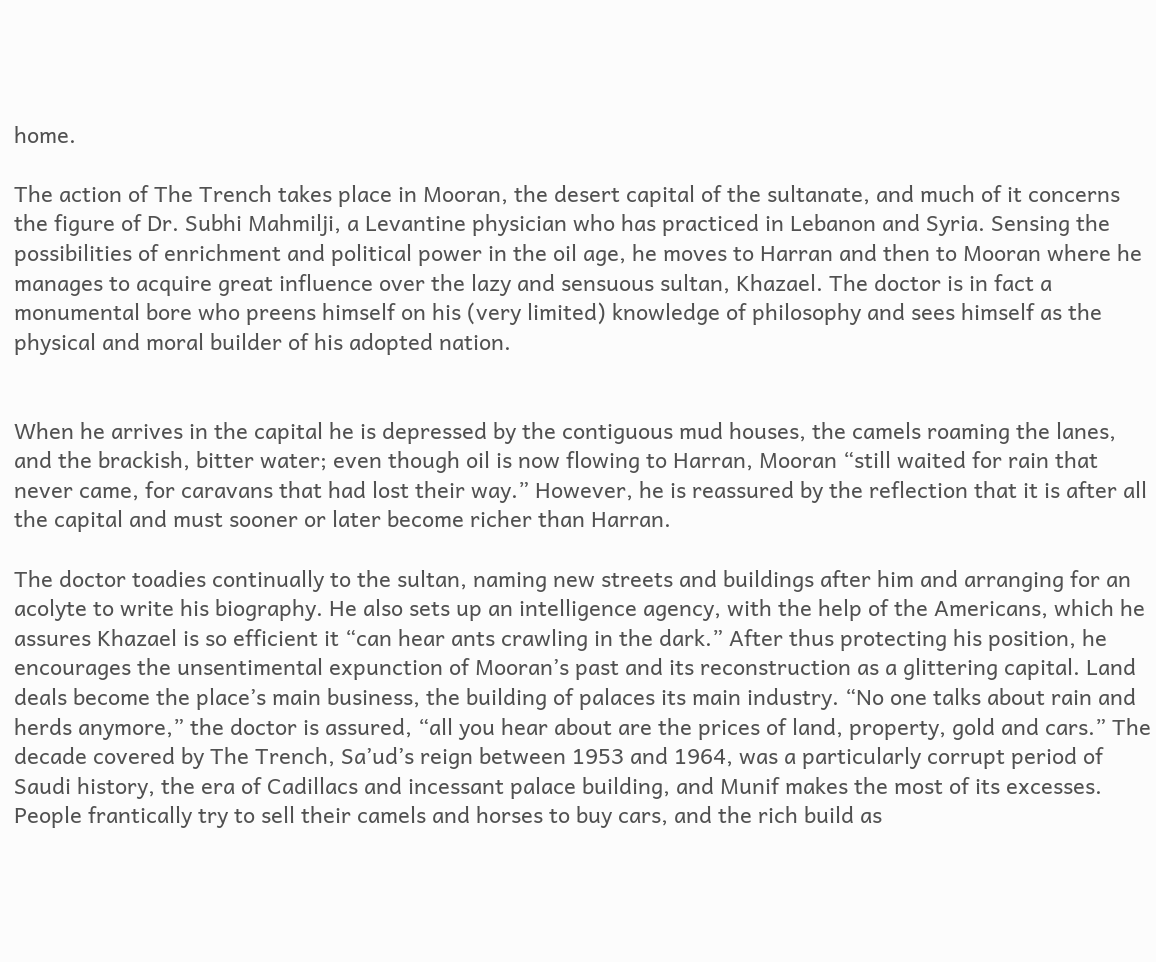home.

The action of The Trench takes place in Mooran, the desert capital of the sultanate, and much of it concerns the figure of Dr. Subhi Mahmilji, a Levantine physician who has practiced in Lebanon and Syria. Sensing the possibilities of enrichment and political power in the oil age, he moves to Harran and then to Mooran where he manages to acquire great influence over the lazy and sensuous sultan, Khazael. The doctor is in fact a monumental bore who preens himself on his (very limited) knowledge of philosophy and sees himself as the physical and moral builder of his adopted nation.


When he arrives in the capital he is depressed by the contiguous mud houses, the camels roaming the lanes, and the brackish, bitter water; even though oil is now flowing to Harran, Mooran “still waited for rain that never came, for caravans that had lost their way.” However, he is reassured by the reflection that it is after all the capital and must sooner or later become richer than Harran.

The doctor toadies continually to the sultan, naming new streets and buildings after him and arranging for an acolyte to write his biography. He also sets up an intelligence agency, with the help of the Americans, which he assures Khazael is so efficient it “can hear ants crawling in the dark.” After thus protecting his position, he encourages the unsentimental expunction of Mooran’s past and its reconstruction as a glittering capital. Land deals become the place’s main business, the building of palaces its main industry. “No one talks about rain and herds anymore,” the doctor is assured, “all you hear about are the prices of land, property, gold and cars.” The decade covered by The Trench, Sa’ud’s reign between 1953 and 1964, was a particularly corrupt period of Saudi history, the era of Cadillacs and incessant palace building, and Munif makes the most of its excesses. People frantically try to sell their camels and horses to buy cars, and the rich build as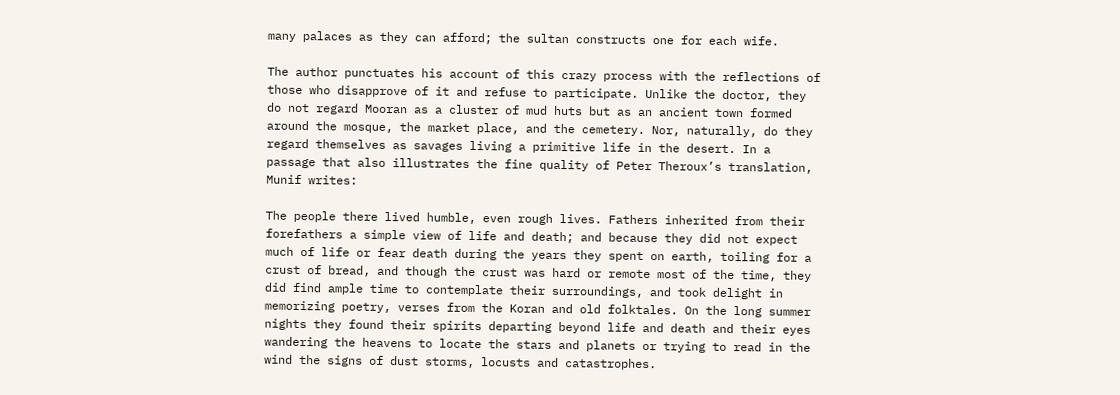many palaces as they can afford; the sultan constructs one for each wife.

The author punctuates his account of this crazy process with the reflections of those who disapprove of it and refuse to participate. Unlike the doctor, they do not regard Mooran as a cluster of mud huts but as an ancient town formed around the mosque, the market place, and the cemetery. Nor, naturally, do they regard themselves as savages living a primitive life in the desert. In a passage that also illustrates the fine quality of Peter Theroux’s translation, Munif writes:

The people there lived humble, even rough lives. Fathers inherited from their forefathers a simple view of life and death; and because they did not expect much of life or fear death during the years they spent on earth, toiling for a crust of bread, and though the crust was hard or remote most of the time, they did find ample time to contemplate their surroundings, and took delight in memorizing poetry, verses from the Koran and old folktales. On the long summer nights they found their spirits departing beyond life and death and their eyes wandering the heavens to locate the stars and planets or trying to read in the wind the signs of dust storms, locusts and catastrophes.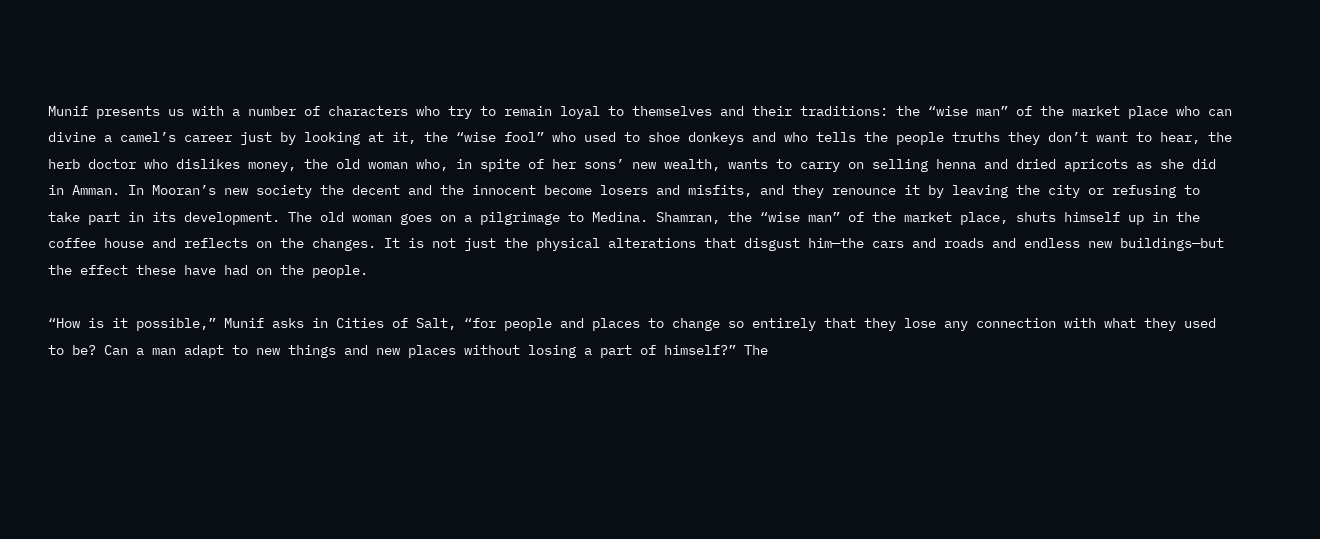Munif presents us with a number of characters who try to remain loyal to themselves and their traditions: the “wise man” of the market place who can divine a camel’s career just by looking at it, the “wise fool” who used to shoe donkeys and who tells the people truths they don’t want to hear, the herb doctor who dislikes money, the old woman who, in spite of her sons’ new wealth, wants to carry on selling henna and dried apricots as she did in Amman. In Mooran’s new society the decent and the innocent become losers and misfits, and they renounce it by leaving the city or refusing to take part in its development. The old woman goes on a pilgrimage to Medina. Shamran, the “wise man” of the market place, shuts himself up in the coffee house and reflects on the changes. It is not just the physical alterations that disgust him—the cars and roads and endless new buildings—but the effect these have had on the people.

“How is it possible,” Munif asks in Cities of Salt, “for people and places to change so entirely that they lose any connection with what they used to be? Can a man adapt to new things and new places without losing a part of himself?” The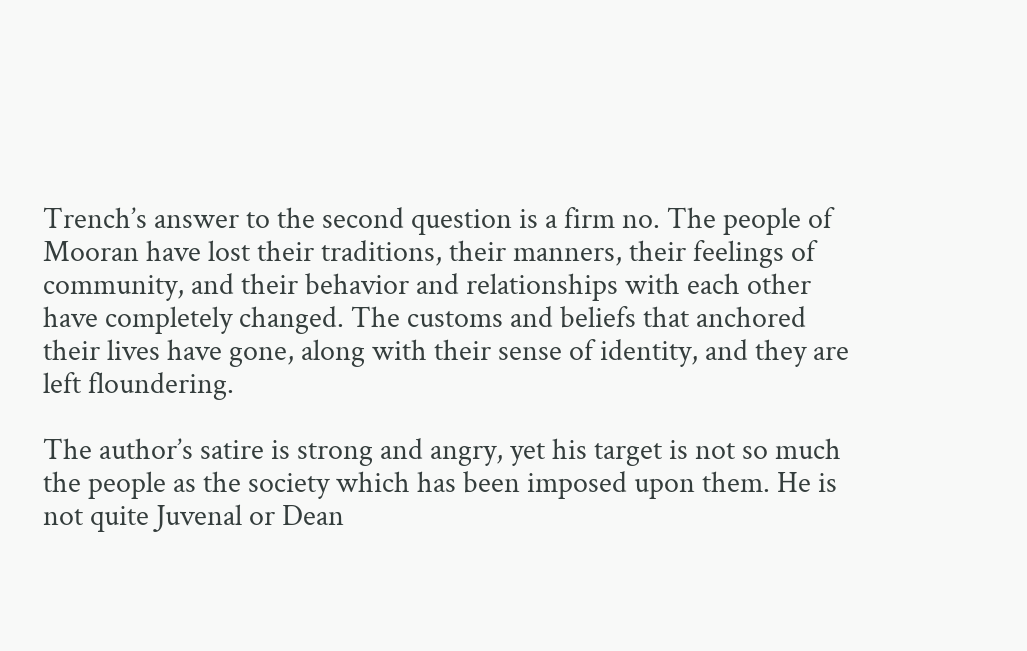Trench’s answer to the second question is a firm no. The people of Mooran have lost their traditions, their manners, their feelings of community, and their behavior and relationships with each other have completely changed. The customs and beliefs that anchored their lives have gone, along with their sense of identity, and they are left floundering.

The author’s satire is strong and angry, yet his target is not so much the people as the society which has been imposed upon them. He is not quite Juvenal or Dean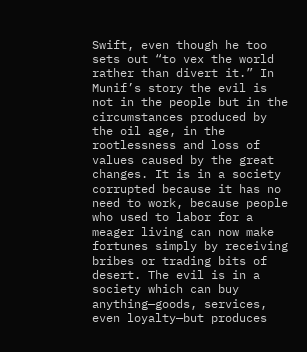Swift, even though he too sets out “to vex the world rather than divert it.” In Munif’s story the evil is not in the people but in the circumstances produced by the oil age, in the rootlessness and loss of values caused by the great changes. It is in a society corrupted because it has no need to work, because people who used to labor for a meager living can now make fortunes simply by receiving bribes or trading bits of desert. The evil is in a society which can buy anything—goods, services, even loyalty—but produces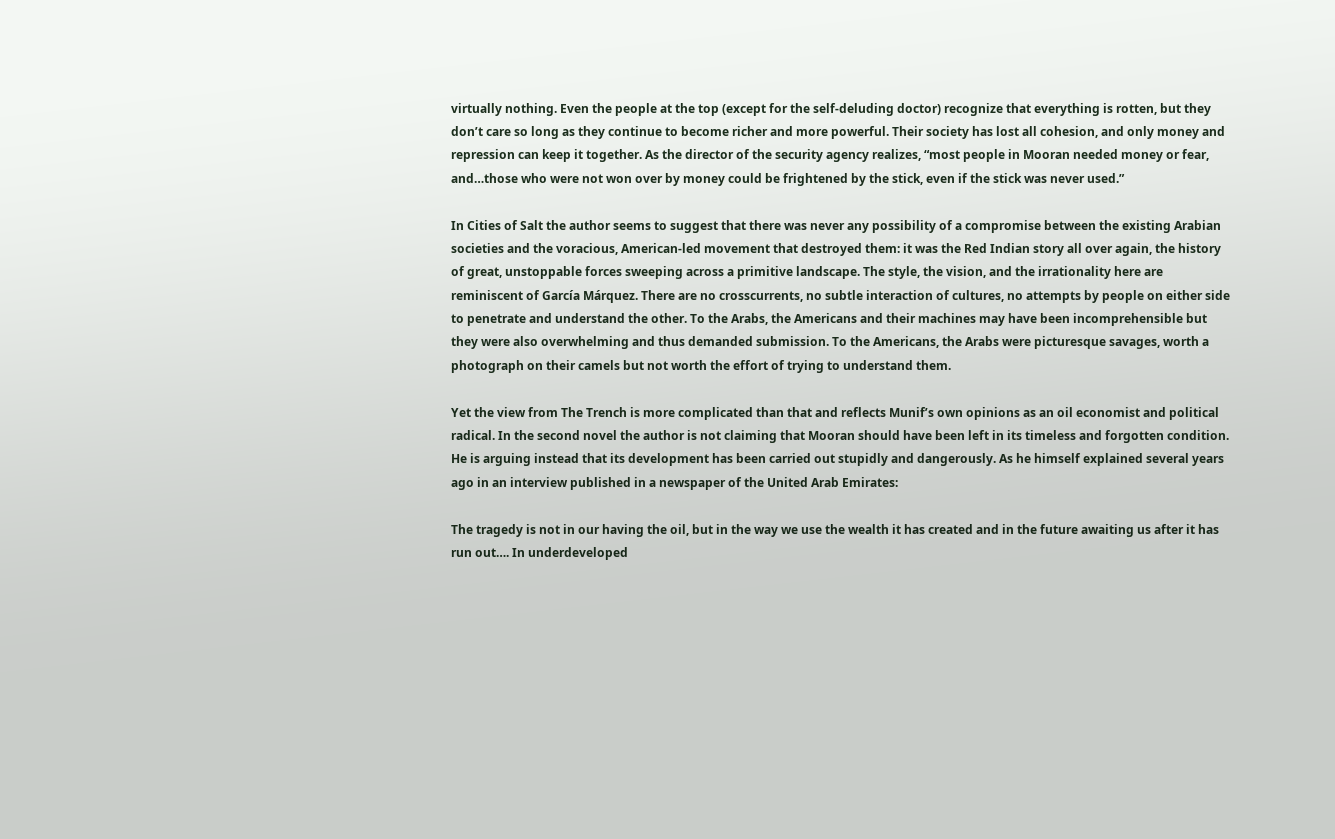virtually nothing. Even the people at the top (except for the self-deluding doctor) recognize that everything is rotten, but they don’t care so long as they continue to become richer and more powerful. Their society has lost all cohesion, and only money and repression can keep it together. As the director of the security agency realizes, “most people in Mooran needed money or fear, and…those who were not won over by money could be frightened by the stick, even if the stick was never used.”

In Cities of Salt the author seems to suggest that there was never any possibility of a compromise between the existing Arabian societies and the voracious, American-led movement that destroyed them: it was the Red Indian story all over again, the history of great, unstoppable forces sweeping across a primitive landscape. The style, the vision, and the irrationality here are reminiscent of García Márquez. There are no crosscurrents, no subtle interaction of cultures, no attempts by people on either side to penetrate and understand the other. To the Arabs, the Americans and their machines may have been incomprehensible but they were also overwhelming and thus demanded submission. To the Americans, the Arabs were picturesque savages, worth a photograph on their camels but not worth the effort of trying to understand them.

Yet the view from The Trench is more complicated than that and reflects Munif’s own opinions as an oil economist and political radical. In the second novel the author is not claiming that Mooran should have been left in its timeless and forgotten condition. He is arguing instead that its development has been carried out stupidly and dangerously. As he himself explained several years ago in an interview published in a newspaper of the United Arab Emirates:

The tragedy is not in our having the oil, but in the way we use the wealth it has created and in the future awaiting us after it has run out…. In underdeveloped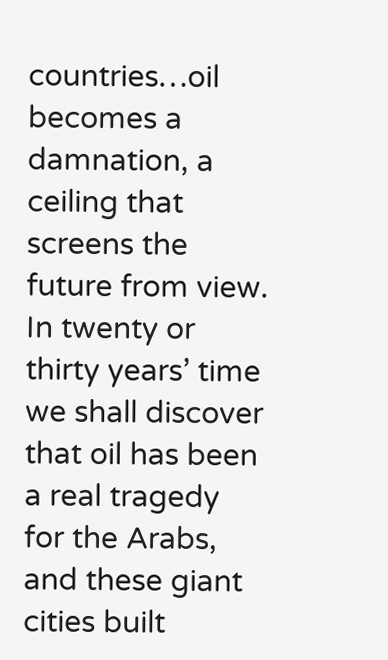countries…oil becomes a damnation, a ceiling that screens the future from view. In twenty or thirty years’ time we shall discover that oil has been a real tragedy for the Arabs, and these giant cities built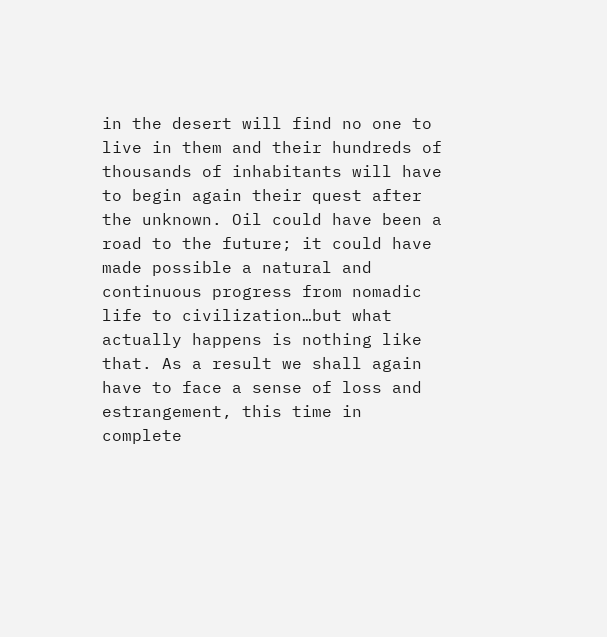in the desert will find no one to live in them and their hundreds of thousands of inhabitants will have to begin again their quest after the unknown. Oil could have been a road to the future; it could have made possible a natural and continuous progress from nomadic life to civilization…but what actually happens is nothing like that. As a result we shall again have to face a sense of loss and estrangement, this time in complete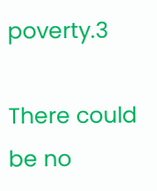poverty.3

There could be no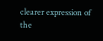clearer expression of the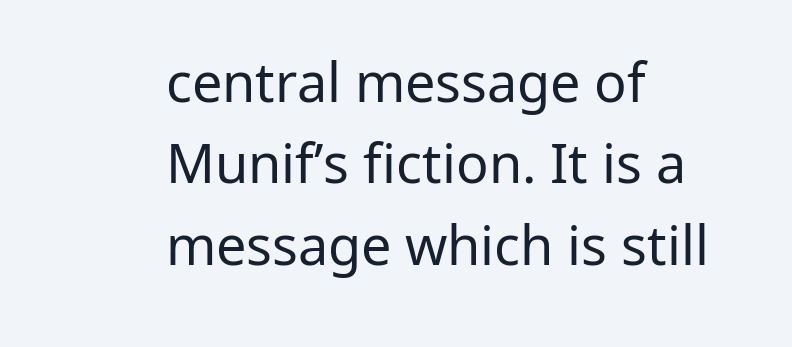central message of Munif’s fiction. It is a message which is still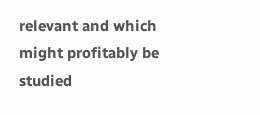relevant and which might profitably be studied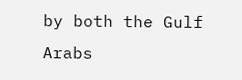by both the Gulf Arabs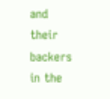and their backers in the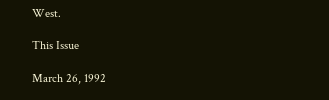West.

This Issue

March 26, 1992